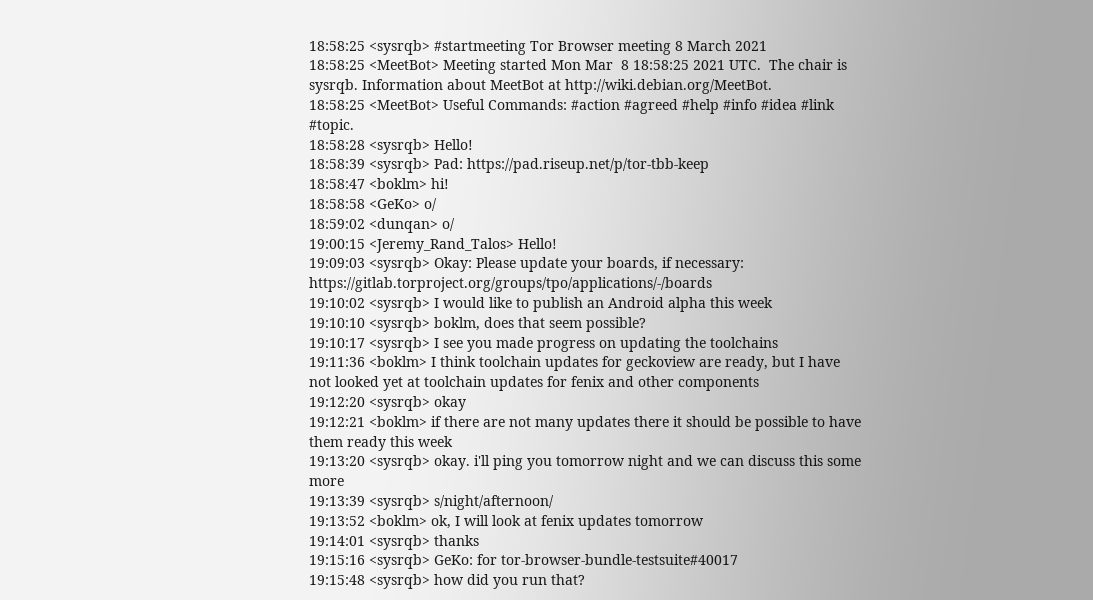18:58:25 <sysrqb> #startmeeting Tor Browser meeting 8 March 2021
18:58:25 <MeetBot> Meeting started Mon Mar  8 18:58:25 2021 UTC.  The chair is sysrqb. Information about MeetBot at http://wiki.debian.org/MeetBot.
18:58:25 <MeetBot> Useful Commands: #action #agreed #help #info #idea #link #topic.
18:58:28 <sysrqb> Hello!
18:58:39 <sysrqb> Pad: https://pad.riseup.net/p/tor-tbb-keep
18:58:47 <boklm> hi!
18:58:58 <GeKo> o/
18:59:02 <dunqan> o/
19:00:15 <Jeremy_Rand_Talos> Hello!
19:09:03 <sysrqb> Okay: Please update your boards, if necessary: https://gitlab.torproject.org/groups/tpo/applications/-/boards
19:10:02 <sysrqb> I would like to publish an Android alpha this week
19:10:10 <sysrqb> boklm, does that seem possible?
19:10:17 <sysrqb> I see you made progress on updating the toolchains
19:11:36 <boklm> I think toolchain updates for geckoview are ready, but I have not looked yet at toolchain updates for fenix and other components
19:12:20 <sysrqb> okay
19:12:21 <boklm> if there are not many updates there it should be possible to have them ready this week
19:13:20 <sysrqb> okay. i'll ping you tomorrow night and we can discuss this some more
19:13:39 <sysrqb> s/night/afternoon/
19:13:52 <boklm> ok, I will look at fenix updates tomorrow
19:14:01 <sysrqb> thanks
19:15:16 <sysrqb> GeKo: for tor-browser-bundle-testsuite#40017
19:15:48 <sysrqb> how did you run that?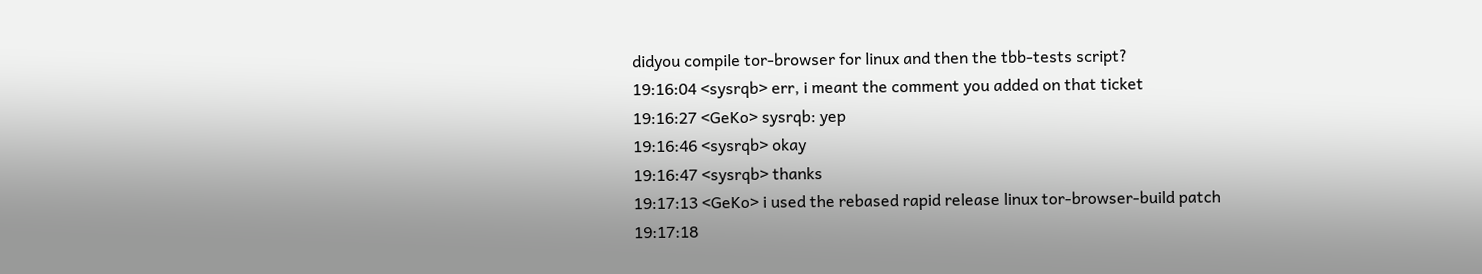didyou compile tor-browser for linux and then the tbb-tests script?
19:16:04 <sysrqb> err, i meant the comment you added on that ticket
19:16:27 <GeKo> sysrqb: yep
19:16:46 <sysrqb> okay
19:16:47 <sysrqb> thanks
19:17:13 <GeKo> i used the rebased rapid release linux tor-browser-build patch
19:17:18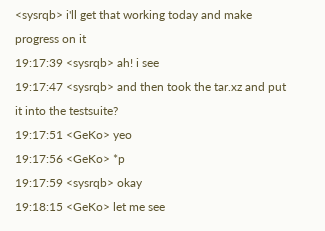<sysrqb> i'll get that working today and make progress on it
19:17:39 <sysrqb> ah! i see
19:17:47 <sysrqb> and then took the tar.xz and put it into the testsuite?
19:17:51 <GeKo> yeo
19:17:56 <GeKo> *p
19:17:59 <sysrqb> okay
19:18:15 <GeKo> let me see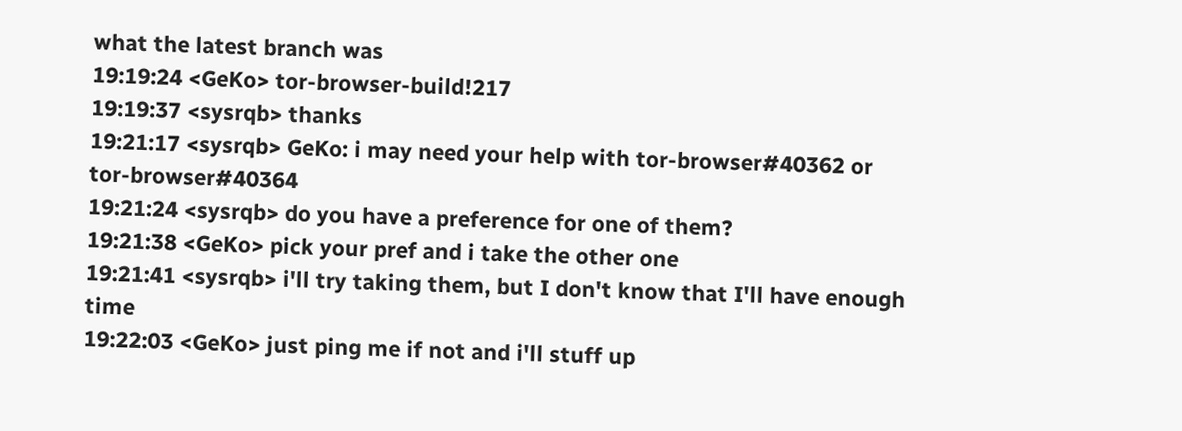what the latest branch was
19:19:24 <GeKo> tor-browser-build!217
19:19:37 <sysrqb> thanks
19:21:17 <sysrqb> GeKo: i may need your help with tor-browser#40362 or tor-browser#40364
19:21:24 <sysrqb> do you have a preference for one of them?
19:21:38 <GeKo> pick your pref and i take the other one
19:21:41 <sysrqb> i'll try taking them, but I don't know that I'll have enough time
19:22:03 <GeKo> just ping me if not and i'll stuff up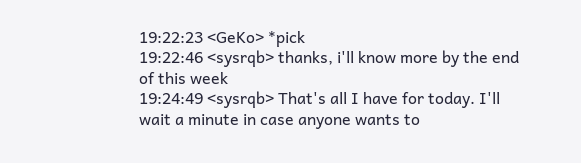19:22:23 <GeKo> *pick
19:22:46 <sysrqb> thanks, i'll know more by the end of this week
19:24:49 <sysrqb> That's all I have for today. I'll wait a minute in case anyone wants to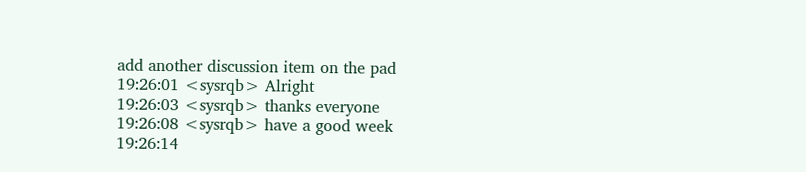add another discussion item on the pad
19:26:01 <sysrqb> Alright
19:26:03 <sysrqb> thanks everyone
19:26:08 <sysrqb> have a good week
19:26:14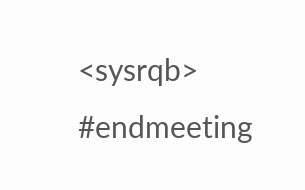<sysrqb> #endmeeting